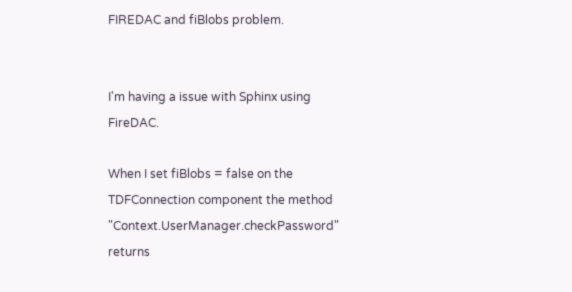FIREDAC and fiBlobs problem.


I'm having a issue with Sphinx using FireDAC.

When I set fiBlobs = false on the TDFConnection component the method "Context.UserManager.checkPassword" returns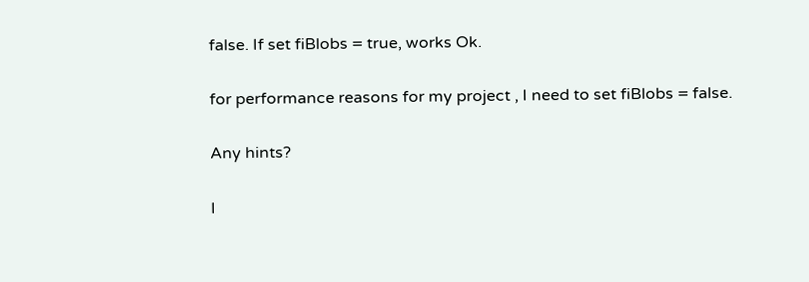false. If set fiBlobs = true, works Ok.

for performance reasons for my project , I need to set fiBlobs = false.

Any hints?

I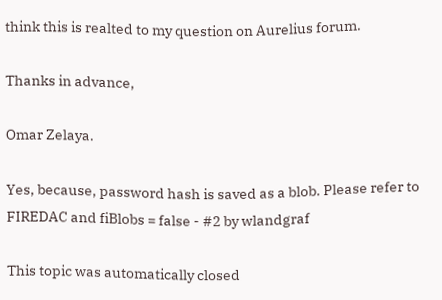think this is realted to my question on Aurelius forum.

Thanks in advance,

Omar Zelaya.

Yes, because, password hash is saved as a blob. Please refer to FIREDAC and fiBlobs = false - #2 by wlandgraf

This topic was automatically closed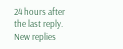24 hours after the last reply. New replies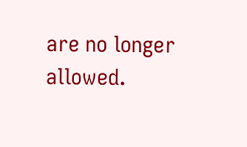are no longer allowed.